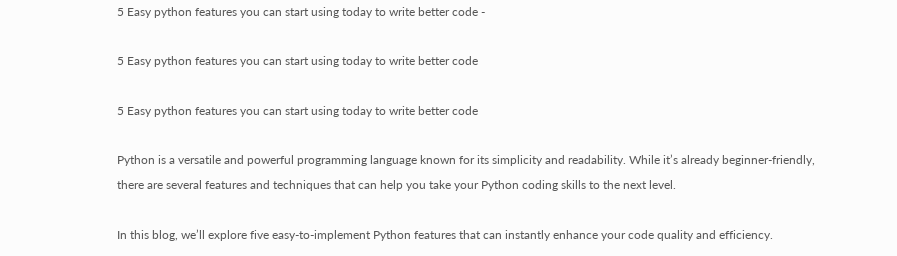5 Easy python features you can start using today to write better code -

5 Easy python features you can start using today to write better code

5 Easy python features you can start using today to write better code

Python is a versatile and powerful programming language known for its simplicity and readability. While it’s already beginner-friendly, there are several features and techniques that can help you take your Python coding skills to the next level.

In this blog, we’ll explore five easy-to-implement Python features that can instantly enhance your code quality and efficiency.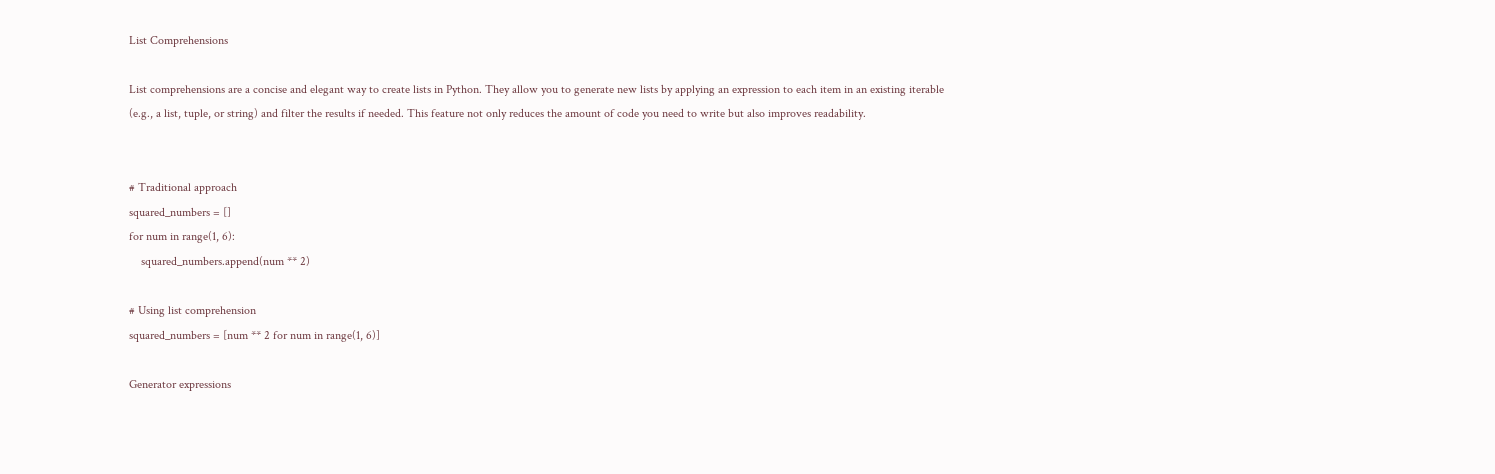List Comprehensions

List comprehensions are a concise and elegant way to create lists in Python. They allow you to generate new lists by applying an expression to each item in an existing iterable (e.g., a list, tuple, or string) and filter the results if needed. This feature not only reduces the amount of code you need to write but also improves readability.


# Traditional approach
squared_numbers = []
for num in range(1, 6):
    squared_numbers.append(num ** 2)

# Using list comprehension
squared_numbers = [num ** 2 for num in range(1, 6)]

Generator expressions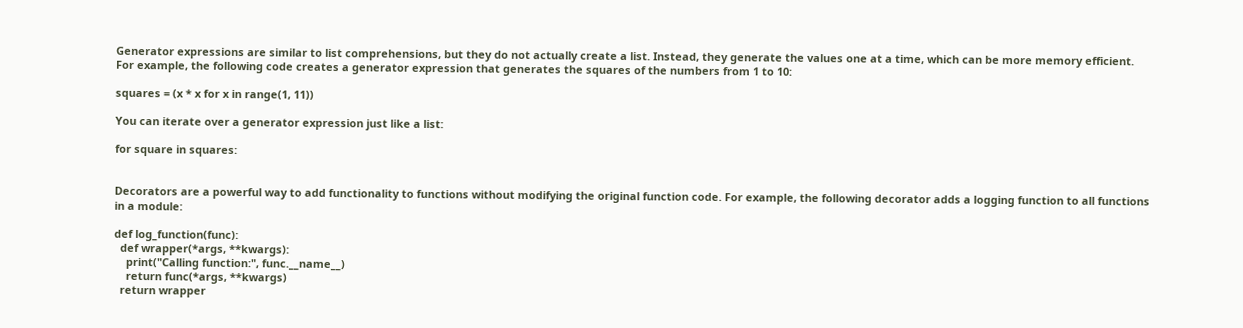Generator expressions are similar to list comprehensions, but they do not actually create a list. Instead, they generate the values one at a time, which can be more memory efficient. For example, the following code creates a generator expression that generates the squares of the numbers from 1 to 10:

squares = (x * x for x in range(1, 11))

You can iterate over a generator expression just like a list:

for square in squares:


Decorators are a powerful way to add functionality to functions without modifying the original function code. For example, the following decorator adds a logging function to all functions in a module:

def log_function(func):
  def wrapper(*args, **kwargs):
    print("Calling function:", func.__name__)
    return func(*args, **kwargs)
  return wrapper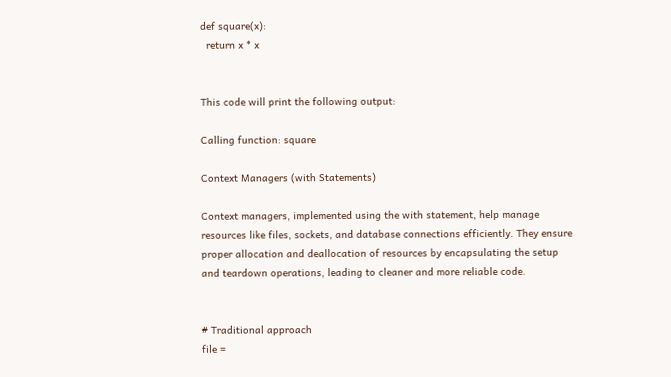def square(x):
  return x * x


This code will print the following output:

Calling function: square

Context Managers (with Statements)

Context managers, implemented using the with statement, help manage resources like files, sockets, and database connections efficiently. They ensure proper allocation and deallocation of resources by encapsulating the setup and teardown operations, leading to cleaner and more reliable code.


# Traditional approach
file =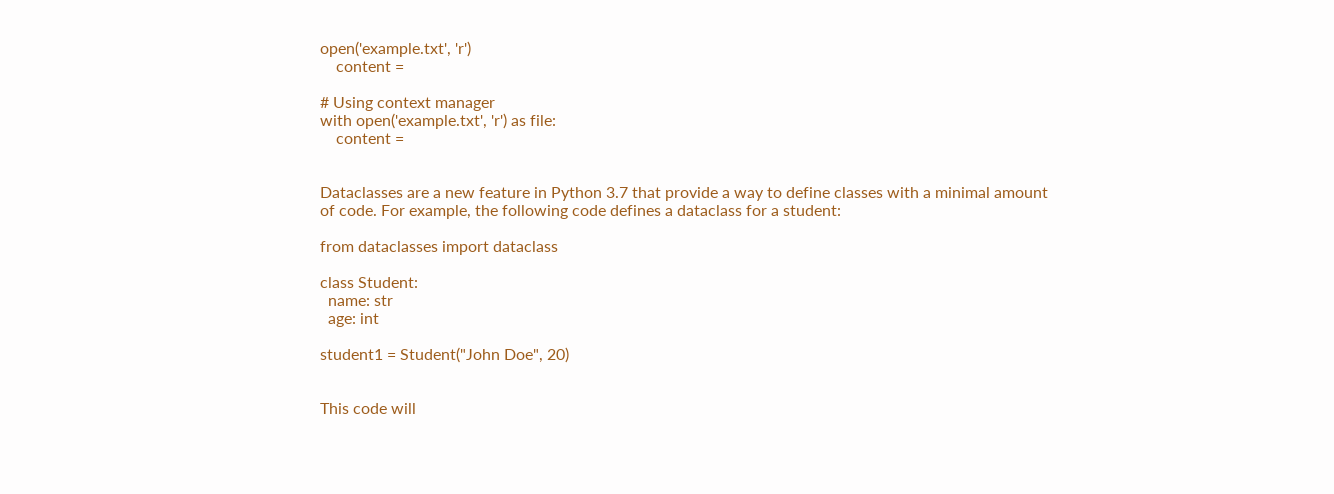open('example.txt', 'r')
    content =

# Using context manager
with open('example.txt', 'r') as file:
    content =


Dataclasses are a new feature in Python 3.7 that provide a way to define classes with a minimal amount of code. For example, the following code defines a dataclass for a student:

from dataclasses import dataclass

class Student:
  name: str
  age: int

student1 = Student("John Doe", 20)


This code will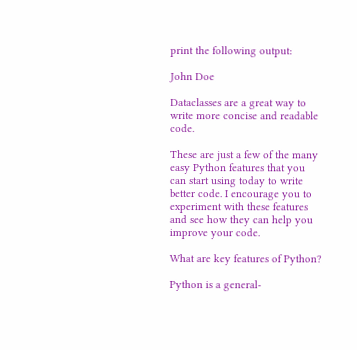print the following output:

John Doe

Dataclasses are a great way to write more concise and readable code.

These are just a few of the many easy Python features that you can start using today to write better code. I encourage you to experiment with these features and see how they can help you improve your code.

What are key features of Python?

Python is a general-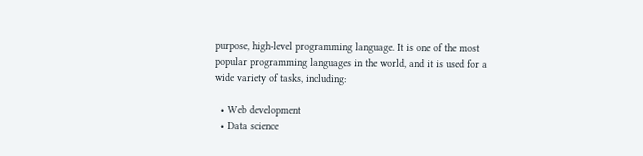purpose, high-level programming language. It is one of the most popular programming languages in the world, and it is used for a wide variety of tasks, including:

  • Web development
  • Data science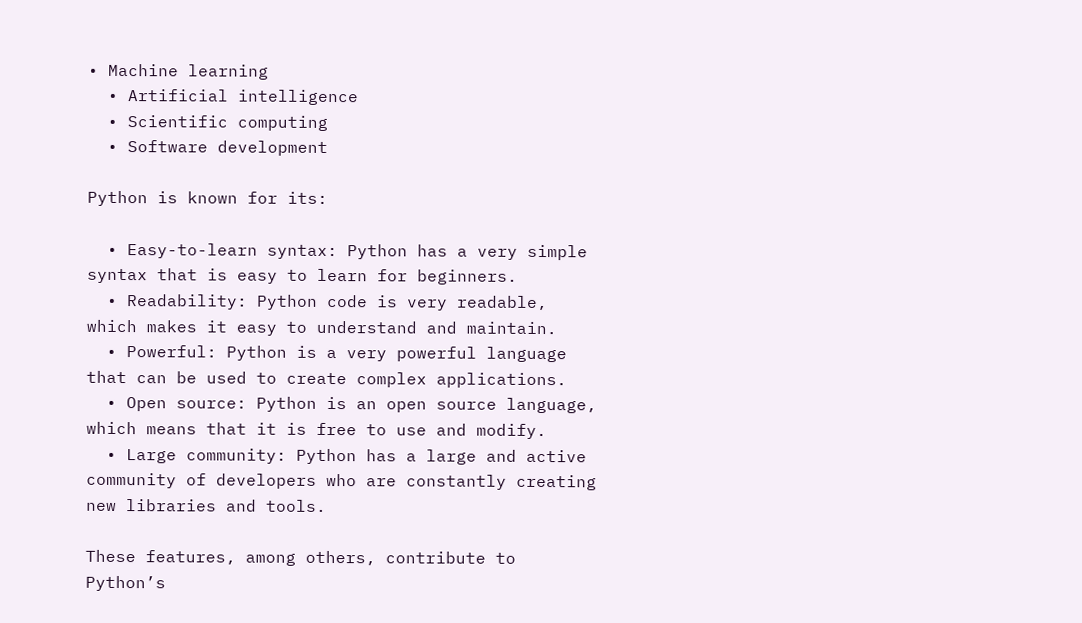• Machine learning
  • Artificial intelligence
  • Scientific computing
  • Software development

Python is known for its:

  • Easy-to-learn syntax: Python has a very simple syntax that is easy to learn for beginners.
  • Readability: Python code is very readable, which makes it easy to understand and maintain.
  • Powerful: Python is a very powerful language that can be used to create complex applications.
  • Open source: Python is an open source language, which means that it is free to use and modify.
  • Large community: Python has a large and active community of developers who are constantly creating new libraries and tools.

These features, among others, contribute to Python’s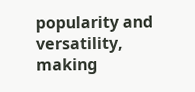popularity and versatility, making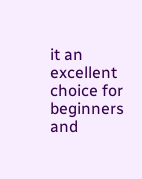it an excellent choice for beginners and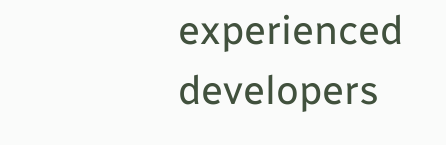experienced developers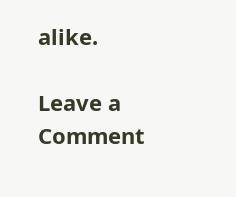alike.

Leave a Comment